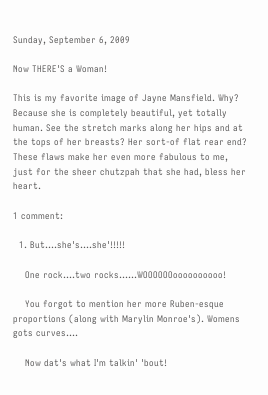Sunday, September 6, 2009

Now THERE'S a Woman!

This is my favorite image of Jayne Mansfield. Why? Because she is completely beautiful, yet totally human. See the stretch marks along her hips and at the tops of her breasts? Her sort-of flat rear end? These flaws make her even more fabulous to me, just for the sheer chutzpah that she had, bless her heart.

1 comment:

  1. But....she's....she'!!!!!

    One rock....two rocks......WOOOOOOoooooooooo!

    You forgot to mention her more Ruben-esque proportions (along with Marylin Monroe's). Womens gots curves....

    Now dat's what I'm talkin' 'bout!